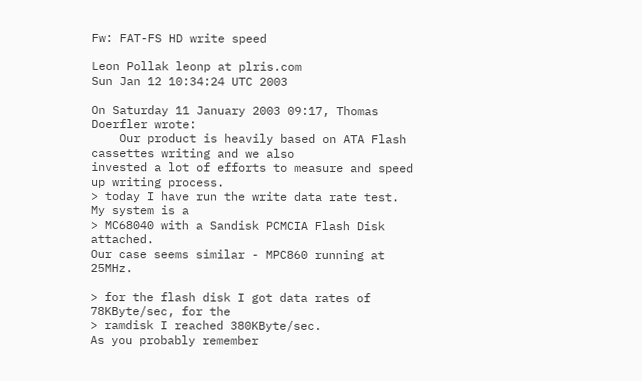Fw: FAT-FS HD write speed

Leon Pollak leonp at plris.com
Sun Jan 12 10:34:24 UTC 2003

On Saturday 11 January 2003 09:17, Thomas Doerfler wrote:
    Our product is heavily based on ATA Flash cassettes writing and we also
invested a lot of efforts to measure and speed up writing process.
> today I have run the write data rate test. My system is a
> MC68040 with a Sandisk PCMCIA Flash Disk attached.
Our case seems similar - MPC860 running at 25MHz.

> for the flash disk I got data rates of 78KByte/sec, for the
> ramdisk I reached 380KByte/sec.
As you probably remember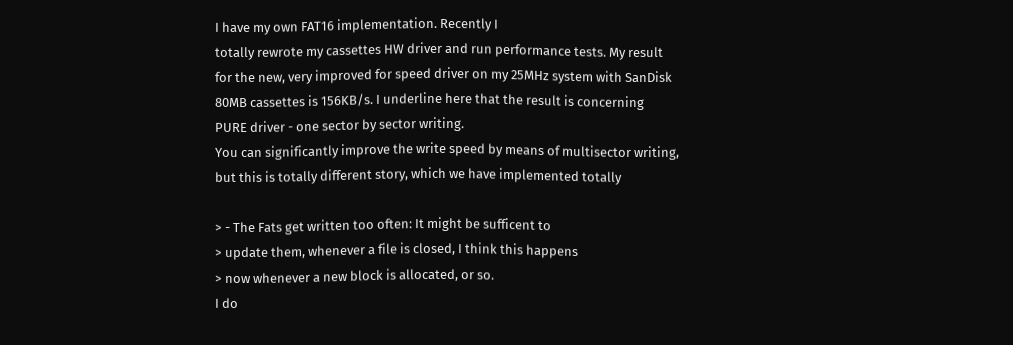I have my own FAT16 implementation. Recently I
totally rewrote my cassettes HW driver and run performance tests. My result
for the new, very improved for speed driver on my 25MHz system with SanDisk
80MB cassettes is 156KB/s. I underline here that the result is concerning
PURE driver - one sector by sector writing.
You can significantly improve the write speed by means of multisector writing,
but this is totally different story, which we have implemented totally

> - The Fats get written too often: It might be sufficent to
> update them, whenever a file is closed, I think this happens
> now whenever a new block is allocated, or so.
I do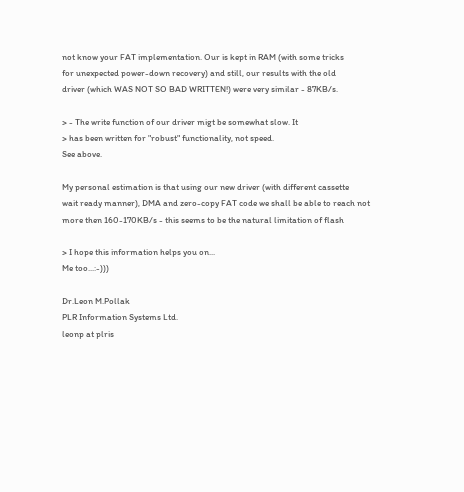not know your FAT implementation. Our is kept in RAM (with some tricks
for unexpected power-down recovery) and still, our results with the old
driver (which WAS NOT SO BAD WRITTEN!) were very similar - 87KB/s.

> - The write function of our driver migt be somewhat slow. It
> has been written for "robust" functionality, not speed.
See above.

My personal estimation is that using our new driver (with different cassette
wait ready manner), DMA and zero-copy FAT code we shall be able to reach not
more then 160-170KB/s - this seems to be the natural limitation of flash

> I hope this information helps you on...
Me too...:-)))

Dr.Leon M.Pollak
PLR Information Systems Ltd.
leonp at plris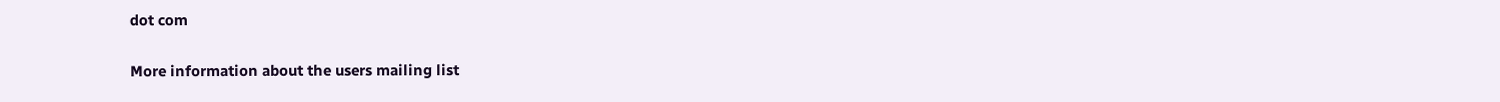dot com

More information about the users mailing list